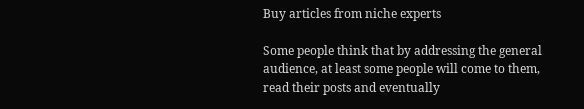Buy articles from niche experts

Some people think that by addressing the general audience, at least some people will come to them, read their posts and eventually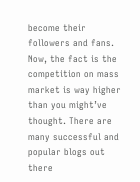become their followers and fans. Now, the fact is the competition on mass market is way higher than you might’ve thought. There are many successful and popular blogs out there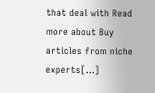that deal with Read more about Buy articles from niche experts[…]